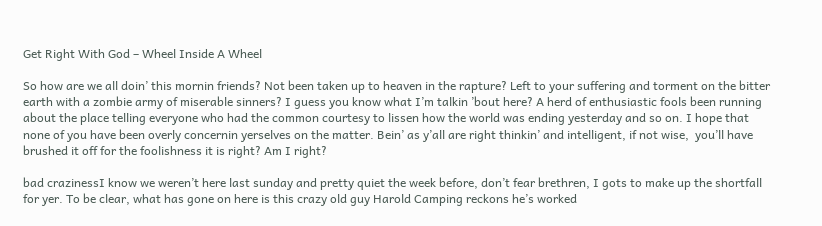Get Right With God – Wheel Inside A Wheel

So how are we all doin’ this mornin friends? Not been taken up to heaven in the rapture? Left to your suffering and torment on the bitter earth with a zombie army of miserable sinners? I guess you know what I’m talkin ’bout here? A herd of enthusiastic fools been running about the place telling everyone who had the common courtesy to lissen how the world was ending yesterday and so on. I hope that none of you have been overly concernin yerselves on the matter. Bein’ as y’all are right thinkin’ and intelligent, if not wise,  you’ll have brushed it off for the foolishness it is right? Am I right?

bad crazinessI know we weren’t here last sunday and pretty quiet the week before, don’t fear brethren, I gots to make up the shortfall for yer. To be clear, what has gone on here is this crazy old guy Harold Camping reckons he’s worked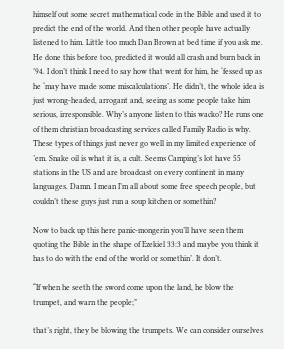himself out some secret mathematical code in the Bible and used it to predict the end of the world. And then other people have actually listened to him. Little too much Dan Brown at bed time if you ask me. He done this before too, predicted it would all crash and burn back in ’94. I don’t think I need to say how that went for him, he ‘fessed up as he ‘may have made some miscalculations’. He didn’t, the whole idea is just wrong-headed, arrogant and, seeing as some people take him serious, irresponsible. Why’s anyone listen to this wacko? He runs one of them christian broadcasting services called Family Radio is why. These types of things just never go well in my limited experience of ’em. Snake oil is what it is, a cult. Seems Camping’s lot have 55 stations in the US and are broadcast on every continent in many languages. Damn. I mean I’m all about some free speech people, but couldn’t these guys just run a soup kitchen or somethin?

Now to back up this here panic-mongerin you’ll have seen them quoting the Bible in the shape of Ezekiel 33:3 and maybe you think it has to do with the end of the world or somethin’. It don’t.

“If when he seeth the sword come upon the land, he blow the trumpet, and warn the people;”

that’s right, they be blowing the trumpets. We can consider ourselves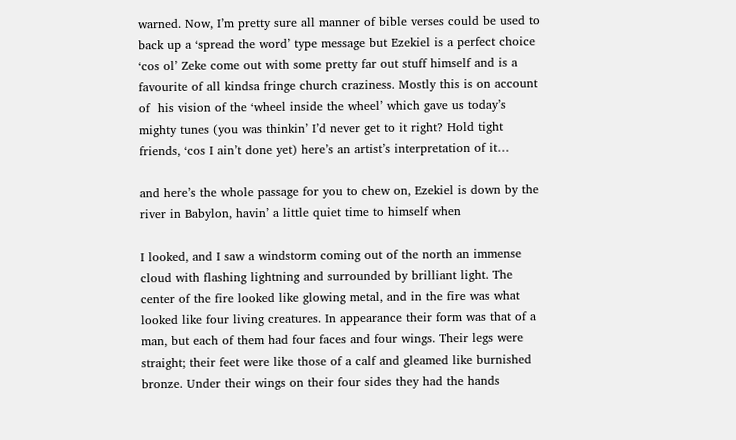warned. Now, I’m pretty sure all manner of bible verses could be used to back up a ‘spread the word’ type message but Ezekiel is a perfect choice ‘cos ol’ Zeke come out with some pretty far out stuff himself and is a favourite of all kindsa fringe church craziness. Mostly this is on account of  his vision of the ‘wheel inside the wheel’ which gave us today’s mighty tunes (you was thinkin’ I’d never get to it right? Hold tight friends, ‘cos I ain’t done yet) here’s an artist’s interpretation of it…

and here’s the whole passage for you to chew on, Ezekiel is down by the river in Babylon, havin’ a little quiet time to himself when

I looked, and I saw a windstorm coming out of the north an immense cloud with flashing lightning and surrounded by brilliant light. The center of the fire looked like glowing metal, and in the fire was what looked like four living creatures. In appearance their form was that of a man, but each of them had four faces and four wings. Their legs were straight; their feet were like those of a calf and gleamed like burnished bronze. Under their wings on their four sides they had the hands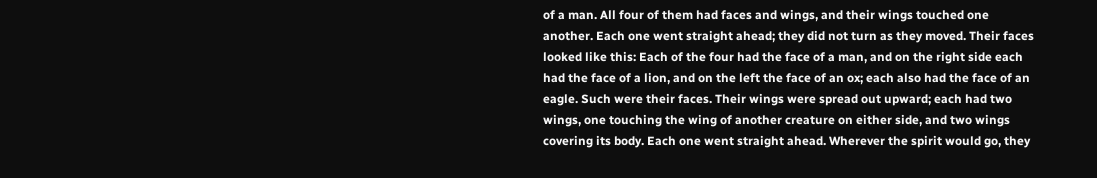of a man. All four of them had faces and wings, and their wings touched one another. Each one went straight ahead; they did not turn as they moved. Their faces looked like this: Each of the four had the face of a man, and on the right side each had the face of a lion, and on the left the face of an ox; each also had the face of an eagle. Such were their faces. Their wings were spread out upward; each had two wings, one touching the wing of another creature on either side, and two wings covering its body. Each one went straight ahead. Wherever the spirit would go, they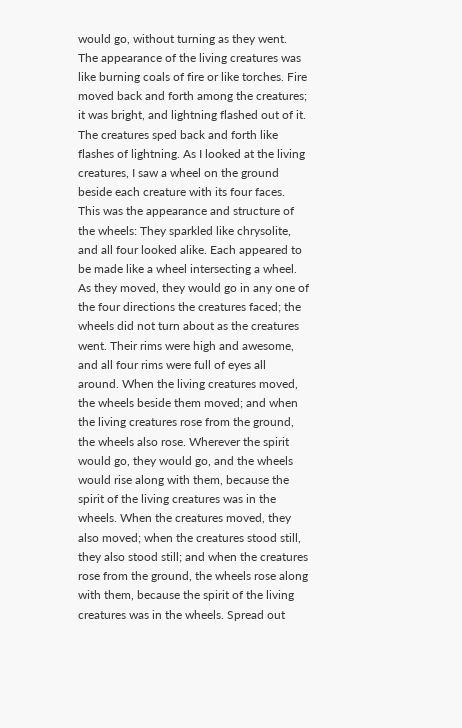would go, without turning as they went. The appearance of the living creatures was like burning coals of fire or like torches. Fire moved back and forth among the creatures; it was bright, and lightning flashed out of it. The creatures sped back and forth like flashes of lightning. As I looked at the living creatures, I saw a wheel on the ground beside each creature with its four faces. This was the appearance and structure of the wheels: They sparkled like chrysolite, and all four looked alike. Each appeared to be made like a wheel intersecting a wheel. As they moved, they would go in any one of the four directions the creatures faced; the wheels did not turn about as the creatures went. Their rims were high and awesome, and all four rims were full of eyes all around. When the living creatures moved, the wheels beside them moved; and when the living creatures rose from the ground, the wheels also rose. Wherever the spirit would go, they would go, and the wheels would rise along with them, because the spirit of the living creatures was in the wheels. When the creatures moved, they also moved; when the creatures stood still, they also stood still; and when the creatures rose from the ground, the wheels rose along with them, because the spirit of the living creatures was in the wheels. Spread out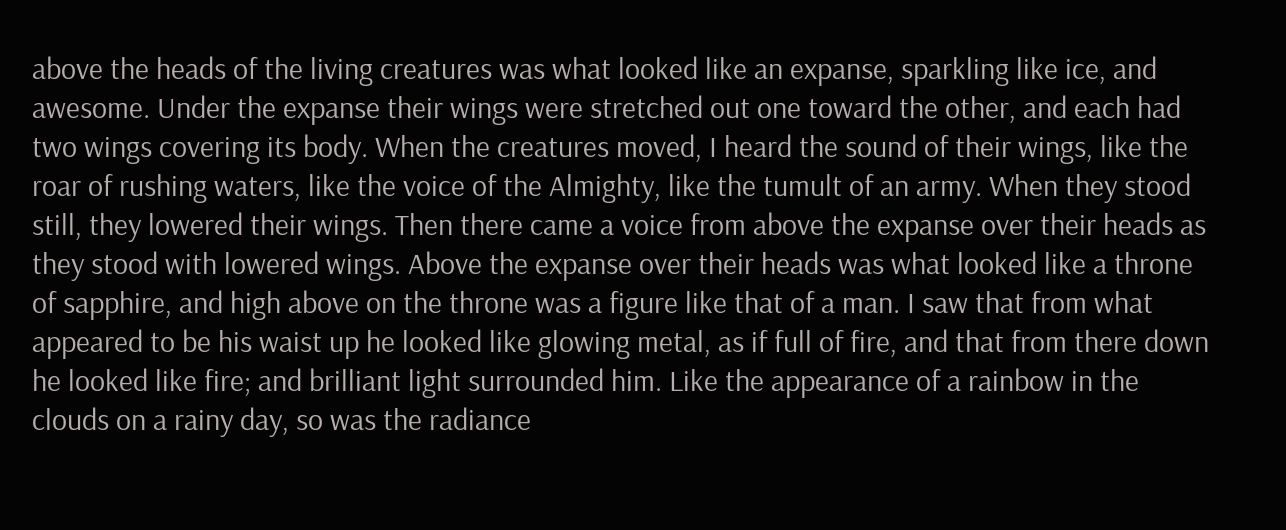above the heads of the living creatures was what looked like an expanse, sparkling like ice, and awesome. Under the expanse their wings were stretched out one toward the other, and each had two wings covering its body. When the creatures moved, I heard the sound of their wings, like the roar of rushing waters, like the voice of the Almighty, like the tumult of an army. When they stood still, they lowered their wings. Then there came a voice from above the expanse over their heads as they stood with lowered wings. Above the expanse over their heads was what looked like a throne of sapphire, and high above on the throne was a figure like that of a man. I saw that from what appeared to be his waist up he looked like glowing metal, as if full of fire, and that from there down he looked like fire; and brilliant light surrounded him. Like the appearance of a rainbow in the clouds on a rainy day, so was the radiance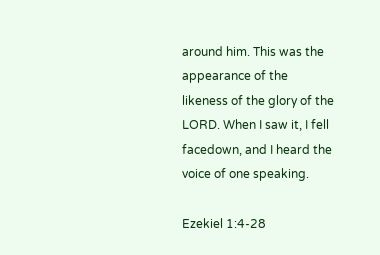around him. This was the appearance of the likeness of the glory of the LORD. When I saw it, I fell facedown, and I heard the voice of one speaking.

Ezekiel 1:4-28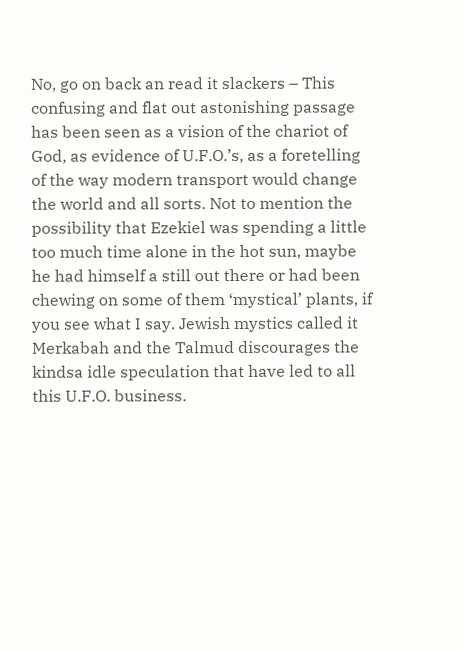No, go on back an read it slackers – This confusing and flat out astonishing passage has been seen as a vision of the chariot of God, as evidence of U.F.O.’s, as a foretelling of the way modern transport would change the world and all sorts. Not to mention the possibility that Ezekiel was spending a little too much time alone in the hot sun, maybe he had himself a still out there or had been chewing on some of them ‘mystical’ plants, if you see what I say. Jewish mystics called it Merkabah and the Talmud discourages the kindsa idle speculation that have led to all this U.F.O. business.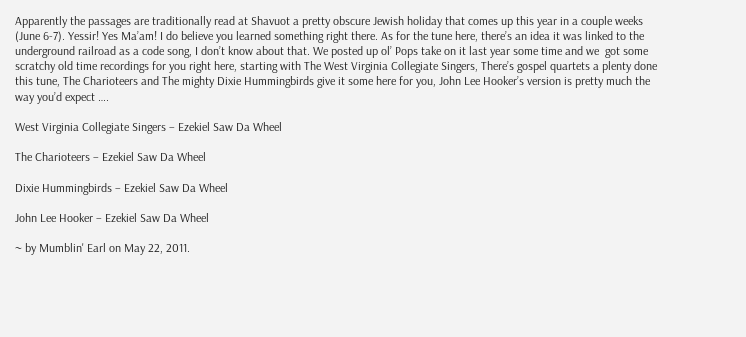Apparently the passages are traditionally read at Shavuot a pretty obscure Jewish holiday that comes up this year in a couple weeks (June 6-7). Yessir! Yes Ma’am! I do believe you learned something right there. As for the tune here, there’s an idea it was linked to the underground railroad as a code song, I don’t know about that. We posted up ol’ Pops take on it last year some time and we  got some scratchy old time recordings for you right here, starting with The West Virginia Collegiate Singers, There’s gospel quartets a plenty done this tune, The Charioteers and The mighty Dixie Hummingbirds give it some here for you, John Lee Hooker’s version is pretty much the way you’d expect ….

West Virginia Collegiate Singers – Ezekiel Saw Da Wheel

The Charioteers – Ezekiel Saw Da Wheel

Dixie Hummingbirds – Ezekiel Saw Da Wheel

John Lee Hooker – Ezekiel Saw Da Wheel

~ by Mumblin' Earl on May 22, 2011.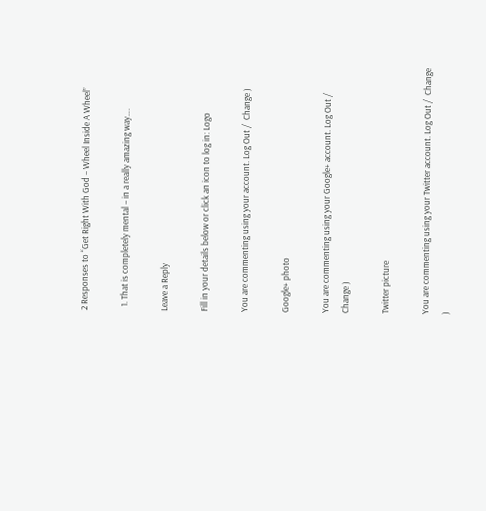2 Responses to “Get Right With God – Wheel Inside A Wheel”

  1. That is completely mental – in a really amazing way….

Leave a Reply

Fill in your details below or click an icon to log in: Logo

You are commenting using your account. Log Out /  Change )

Google+ photo

You are commenting using your Google+ account. Log Out /  Change )

Twitter picture

You are commenting using your Twitter account. Log Out /  Change )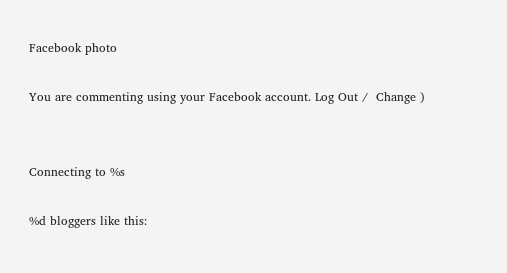Facebook photo

You are commenting using your Facebook account. Log Out /  Change )


Connecting to %s

%d bloggers like this: